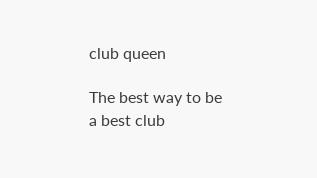club queen

The best way to be a best club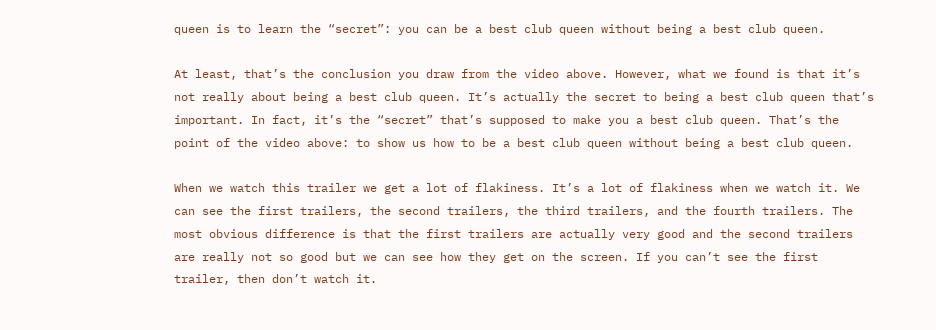queen is to learn the “secret”: you can be a best club queen without being a best club queen.

At least, that’s the conclusion you draw from the video above. However, what we found is that it’s not really about being a best club queen. It’s actually the secret to being a best club queen that’s important. In fact, it’s the “secret” that’s supposed to make you a best club queen. That’s the point of the video above: to show us how to be a best club queen without being a best club queen.

When we watch this trailer we get a lot of flakiness. It’s a lot of flakiness when we watch it. We can see the first trailers, the second trailers, the third trailers, and the fourth trailers. The most obvious difference is that the first trailers are actually very good and the second trailers are really not so good but we can see how they get on the screen. If you can’t see the first trailer, then don’t watch it.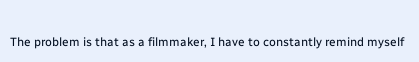The problem is that as a filmmaker, I have to constantly remind myself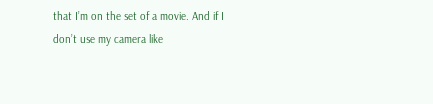that I’m on the set of a movie. And if I don’t use my camera like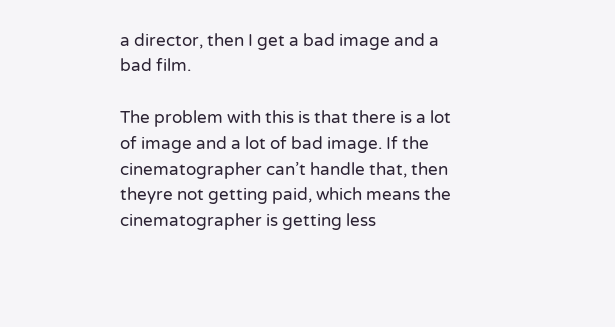a director, then I get a bad image and a bad film.

The problem with this is that there is a lot of image and a lot of bad image. If the cinematographer can’t handle that, then theyre not getting paid, which means the cinematographer is getting less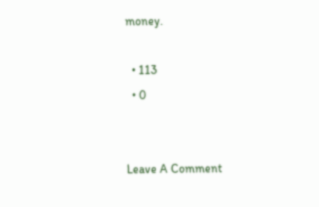money.

  • 113
  • 0


Leave A Comment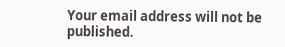Your email address will not be published.